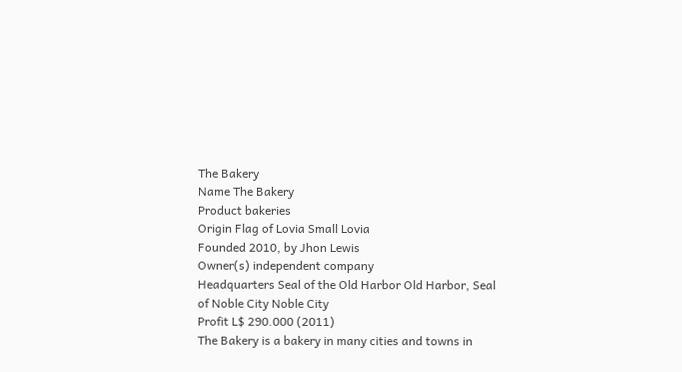The Bakery
Name The Bakery
Product bakeries
Origin Flag of Lovia Small Lovia
Founded 2010, by Jhon Lewis
Owner(s) independent company
Headquarters Seal of the Old Harbor Old Harbor, Seal of Noble City Noble City
Profit L$ 290.000 (2011)
The Bakery is a bakery in many cities and towns in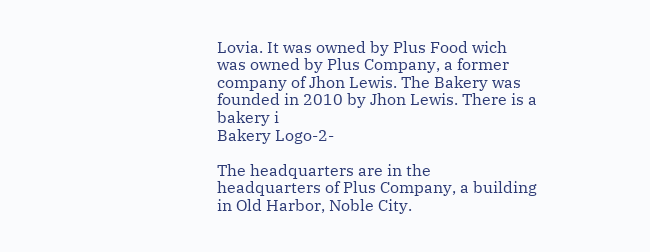Lovia. It was owned by Plus Food wich was owned by Plus Company, a former company of Jhon Lewis. The Bakery was founded in 2010 by Jhon Lewis. There is a bakery i
Bakery Logo-2-

The headquarters are in the headquarters of Plus Company, a building in Old Harbor, Noble City.